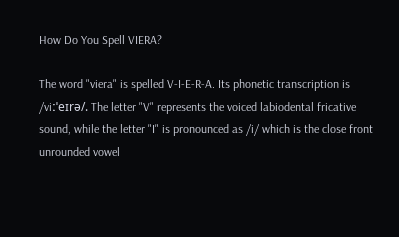How Do You Spell VIERA?

The word "viera" is spelled V-I-E-R-A. Its phonetic transcription is /viːˈeɪrə/. The letter "V" represents the voiced labiodental fricative sound, while the letter "I" is pronounced as /i/ which is the close front unrounded vowel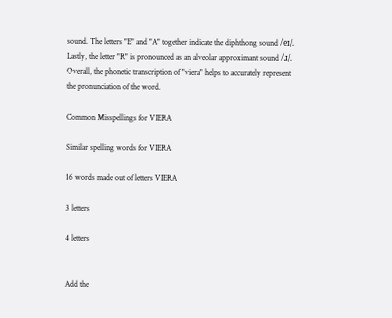sound. The letters "E" and "A" together indicate the diphthong sound /eɪ/. Lastly, the letter "R" is pronounced as an alveolar approximant sound /ɹ/. Overall, the phonetic transcription of "viera" helps to accurately represent the pronunciation of the word.

Common Misspellings for VIERA

Similar spelling words for VIERA

16 words made out of letters VIERA

3 letters

4 letters


Add the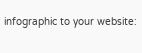infographic to your website: